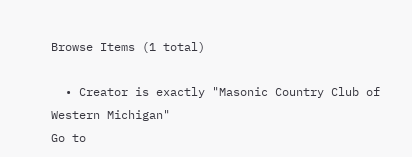Browse Items (1 total)

  • Creator is exactly "Masonic Country Club of Western Michigan"
Go to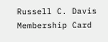Russell C. Davis Membership Card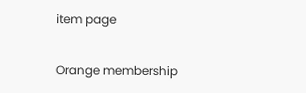item page

Orange membership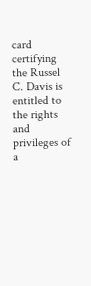card certifying the Russel C. Davis is entitled to the rights and privileges of a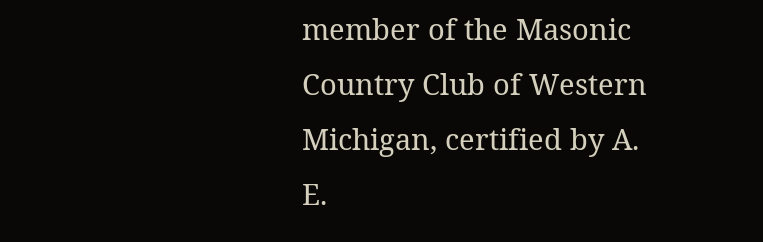member of the Masonic Country Club of Western Michigan, certified by A. E.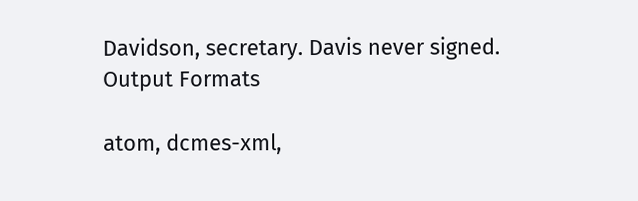Davidson, secretary. Davis never signed.
Output Formats

atom, dcmes-xml,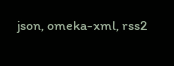json, omeka-xml, rss2